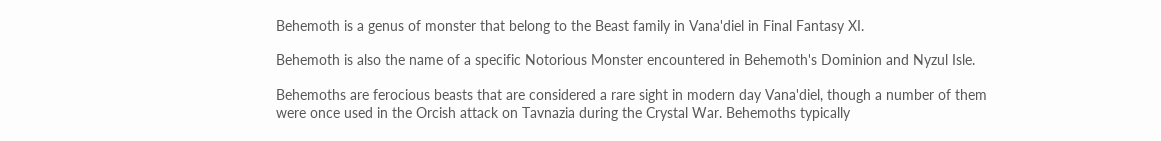Behemoth is a genus of monster that belong to the Beast family in Vana'diel in Final Fantasy XI.

Behemoth is also the name of a specific Notorious Monster encountered in Behemoth's Dominion and Nyzul Isle.

Behemoths are ferocious beasts that are considered a rare sight in modern day Vana'diel, though a number of them were once used in the Orcish attack on Tavnazia during the Crystal War. Behemoths typically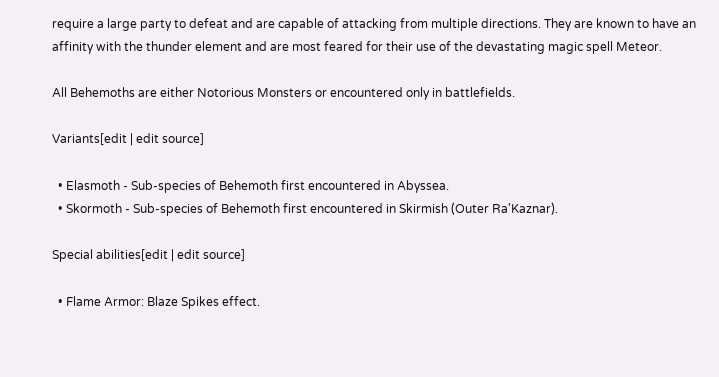require a large party to defeat and are capable of attacking from multiple directions. They are known to have an affinity with the thunder element and are most feared for their use of the devastating magic spell Meteor.

All Behemoths are either Notorious Monsters or encountered only in battlefields.

Variants[edit | edit source]

  • Elasmoth - Sub-species of Behemoth first encountered in Abyssea.
  • Skormoth - Sub-species of Behemoth first encountered in Skirmish (Outer Ra'Kaznar).

Special abilities[edit | edit source]

  • Flame Armor: Blaze Spikes effect.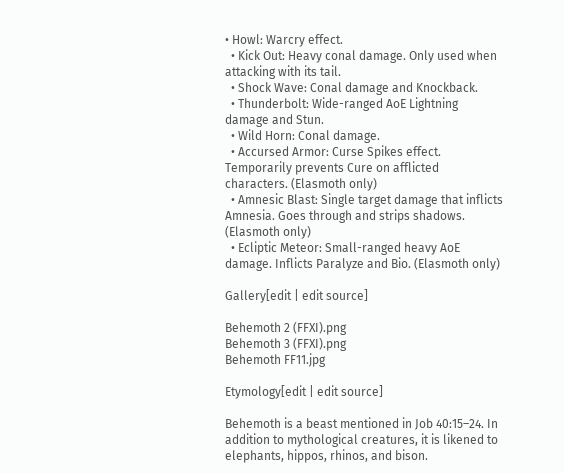• Howl: Warcry effect.
  • Kick Out: Heavy conal damage. Only used when attacking with its tail.
  • Shock Wave: Conal damage and Knockback.
  • Thunderbolt: Wide-ranged AoE Lightning damage and Stun.
  • Wild Horn: Conal damage.
  • Accursed Armor: Curse Spikes effect. Temporarily prevents Cure on afflicted characters. (Elasmoth only)
  • Amnesic Blast: Single target damage that inflicts Amnesia. Goes through and strips shadows. (Elasmoth only)
  • Ecliptic Meteor: Small-ranged heavy AoE damage. Inflicts Paralyze and Bio. (Elasmoth only)

Gallery[edit | edit source]

Behemoth 2 (FFXI).png
Behemoth 3 (FFXI).png
Behemoth FF11.jpg

Etymology[edit | edit source]

Behemoth is a beast mentioned in Job 40:15–24. In addition to mythological creatures, it is likened to elephants, hippos, rhinos, and bison.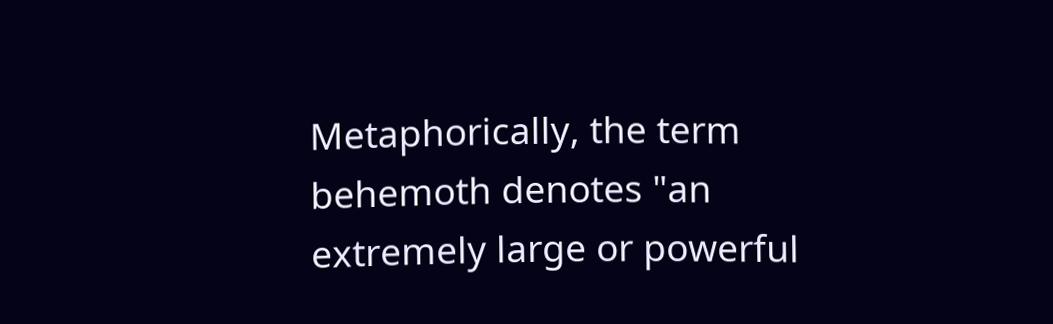Metaphorically, the term behemoth denotes "an extremely large or powerful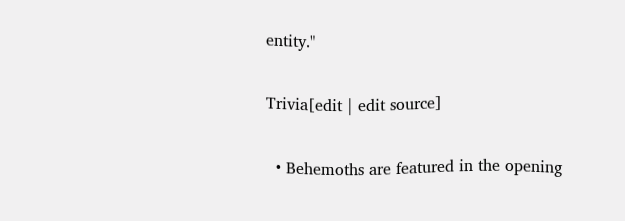entity."

Trivia[edit | edit source]

  • Behemoths are featured in the opening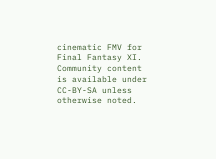cinematic FMV for Final Fantasy XI.
Community content is available under CC-BY-SA unless otherwise noted.